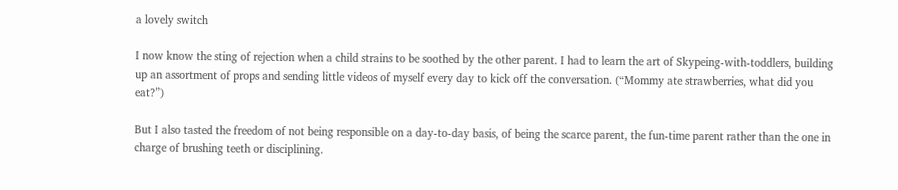a lovely switch

I now know the sting of rejection when a child strains to be soothed by the other parent. I had to learn the art of Skypeing-with-toddlers, building up an assortment of props and sending little videos of myself every day to kick off the conversation. (“Mommy ate strawberries, what did you eat?”)

But I also tasted the freedom of not being responsible on a day-to-day basis, of being the scarce parent, the fun-time parent rather than the one in charge of brushing teeth or disciplining.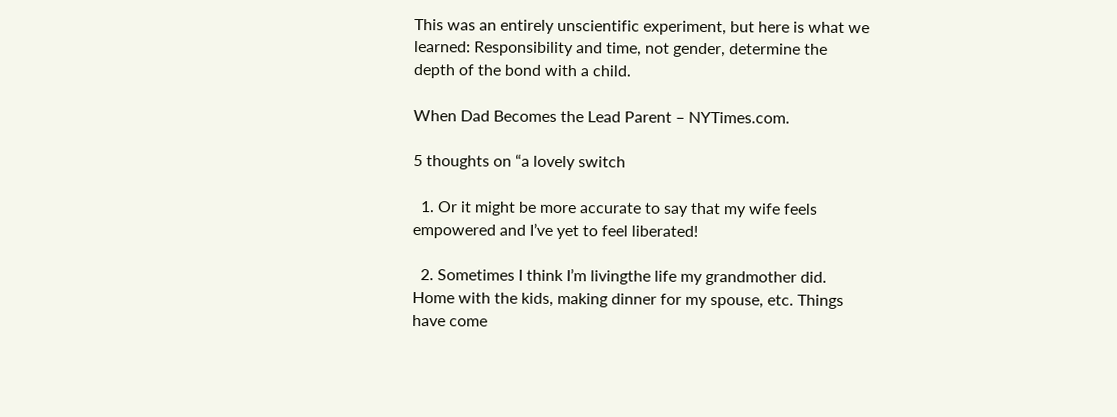This was an entirely unscientific experiment, but here is what we learned: Responsibility and time, not gender, determine the depth of the bond with a child.

When Dad Becomes the Lead Parent – NYTimes.com.

5 thoughts on “a lovely switch

  1. Or it might be more accurate to say that my wife feels empowered and I’ve yet to feel liberated!

  2. Sometimes I think I’m livingthe life my grandmother did. Home with the kids, making dinner for my spouse, etc. Things have come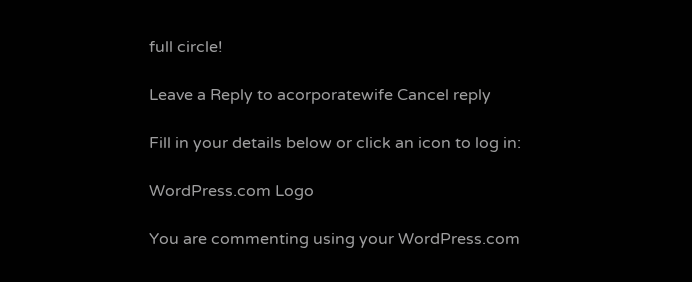full circle!

Leave a Reply to acorporatewife Cancel reply

Fill in your details below or click an icon to log in:

WordPress.com Logo

You are commenting using your WordPress.com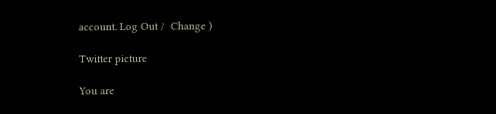account. Log Out /  Change )

Twitter picture

You are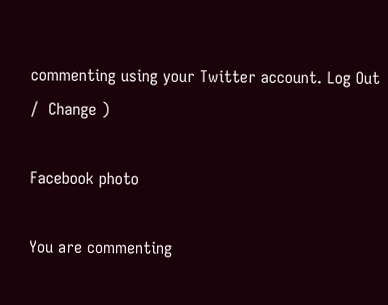commenting using your Twitter account. Log Out /  Change )

Facebook photo

You are commenting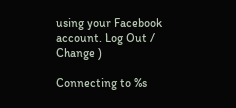using your Facebook account. Log Out /  Change )

Connecting to %s